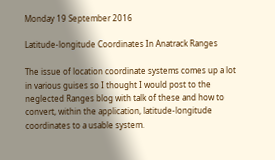Monday 19 September 2016

Latitude-longitude Coordinates In Anatrack Ranges

The issue of location coordinate systems comes up a lot in various guises so I thought I would post to the neglected Ranges blog with talk of these and how to convert, within the application, latitude-longitude coordinates to a usable system.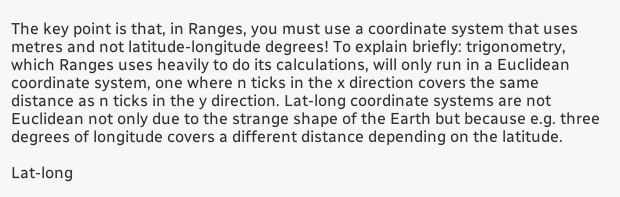The key point is that, in Ranges, you must use a coordinate system that uses metres and not latitude-longitude degrees! To explain briefly: trigonometry, which Ranges uses heavily to do its calculations, will only run in a Euclidean coordinate system, one where n ticks in the x direction covers the same distance as n ticks in the y direction. Lat-long coordinate systems are not Euclidean not only due to the strange shape of the Earth but because e.g. three degrees of longitude covers a different distance depending on the latitude.

Lat-long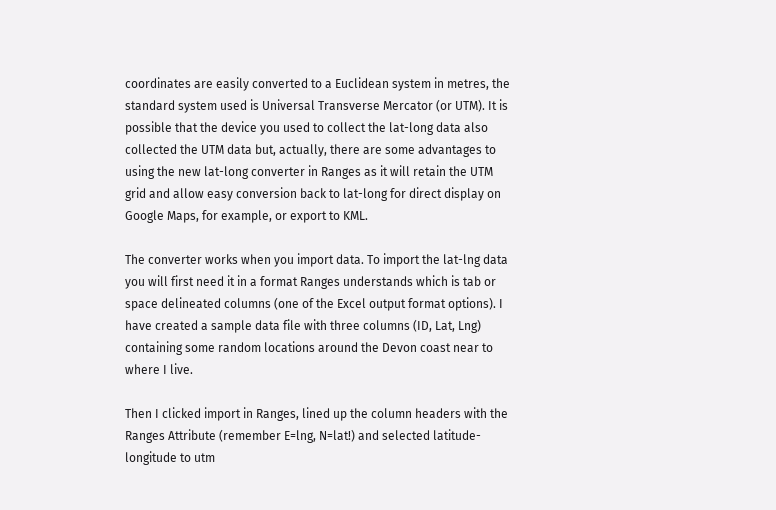coordinates are easily converted to a Euclidean system in metres, the standard system used is Universal Transverse Mercator (or UTM). It is possible that the device you used to collect the lat-long data also collected the UTM data but, actually, there are some advantages to using the new lat-long converter in Ranges as it will retain the UTM grid and allow easy conversion back to lat-long for direct display on Google Maps, for example, or export to KML.

The converter works when you import data. To import the lat-lng data you will first need it in a format Ranges understands which is tab or space delineated columns (one of the Excel output format options). I have created a sample data file with three columns (ID, Lat, Lng) containing some random locations around the Devon coast near to where I live.

Then I clicked import in Ranges, lined up the column headers with the Ranges Attribute (remember E=lng, N=lat!) and selected latitude-longitude to utm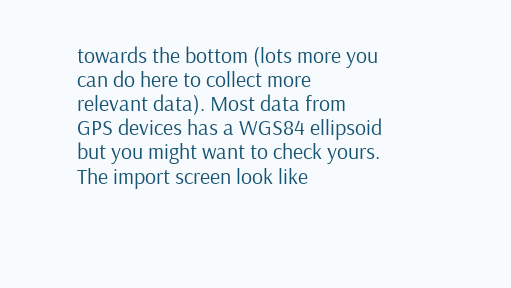towards the bottom (lots more you can do here to collect more relevant data). Most data from GPS devices has a WGS84 ellipsoid but you might want to check yours. The import screen look like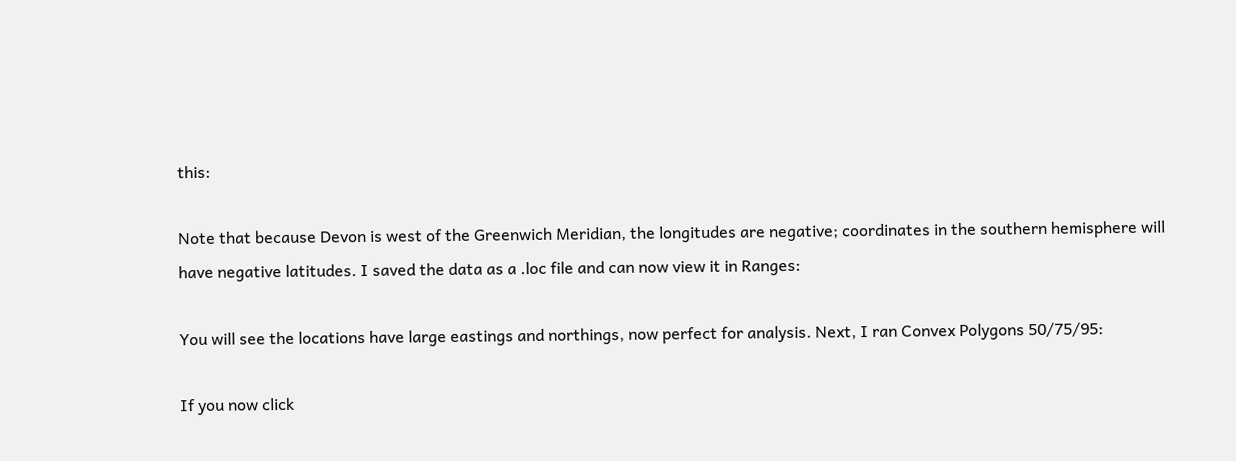this:

Note that because Devon is west of the Greenwich Meridian, the longitudes are negative; coordinates in the southern hemisphere will have negative latitudes. I saved the data as a .loc file and can now view it in Ranges:

You will see the locations have large eastings and northings, now perfect for analysis. Next, I ran Convex Polygons 50/75/95:

If you now click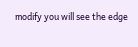modify you will see the edge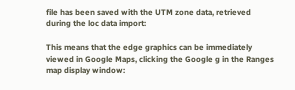file has been saved with the UTM zone data, retrieved during the loc data import:

This means that the edge graphics can be immediately viewed in Google Maps, clicking the Google g in the Ranges map display window: